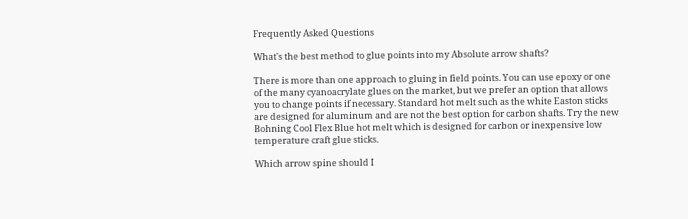Frequently Asked Questions

What's the best method to glue points into my Absolute arrow shafts?

There is more than one approach to gluing in field points. You can use epoxy or one of the many cyanoacrylate glues on the market, but we prefer an option that allows you to change points if necessary. Standard hot melt such as the white Easton sticks are designed for aluminum and are not the best option for carbon shafts. Try the new Bohning Cool Flex Blue hot melt which is designed for carbon or inexpensive low temperature craft glue sticks.

Which arrow spine should I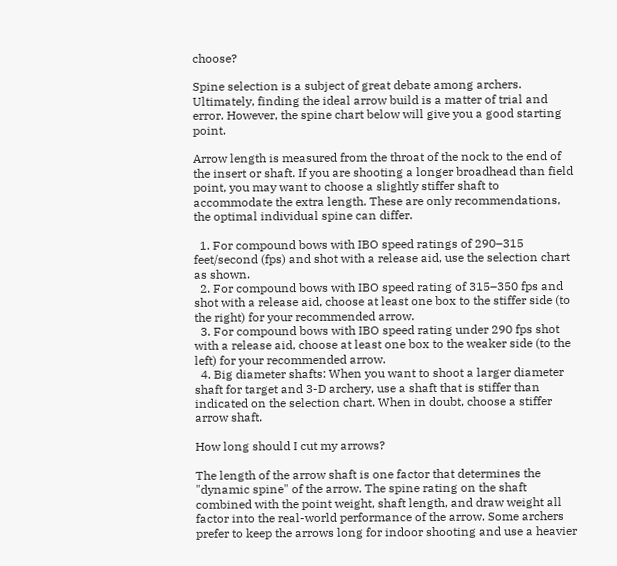choose?

Spine selection is a subject of great debate among archers. Ultimately, finding the ideal arrow build is a matter of trial and error. However, the spine chart below will give you a good starting point.

Arrow length is measured from the throat of the nock to the end of the insert or shaft. If you are shooting a longer broadhead than field point, you may want to choose a slightly stiffer shaft to accommodate the extra length. These are only recommendations, the optimal individual spine can differ.

  1. For compound bows with IBO speed ratings of 290–315 feet/second (fps) and shot with a release aid, use the selection chart as shown.
  2. For compound bows with IBO speed rating of 315–350 fps and shot with a release aid, choose at least one box to the stiffer side (to the right) for your recommended arrow.
  3. For compound bows with IBO speed rating under 290 fps shot with a release aid, choose at least one box to the weaker side (to the left) for your recommended arrow.
  4. Big diameter shafts: When you want to shoot a larger diameter shaft for target and 3-D archery, use a shaft that is stiffer than indicated on the selection chart. When in doubt, choose a stiffer arrow shaft.

How long should I cut my arrows?

The length of the arrow shaft is one factor that determines the "dynamic spine" of the arrow. The spine rating on the shaft combined with the point weight, shaft length, and draw weight all factor into the real-world performance of the arrow. Some archers prefer to keep the arrows long for indoor shooting and use a heavier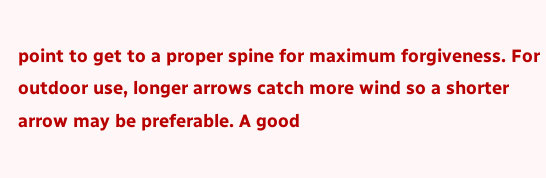point to get to a proper spine for maximum forgiveness. For outdoor use, longer arrows catch more wind so a shorter arrow may be preferable. A good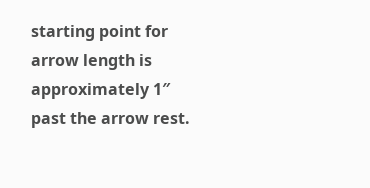starting point for arrow length is approximately 1″ past the arrow rest.